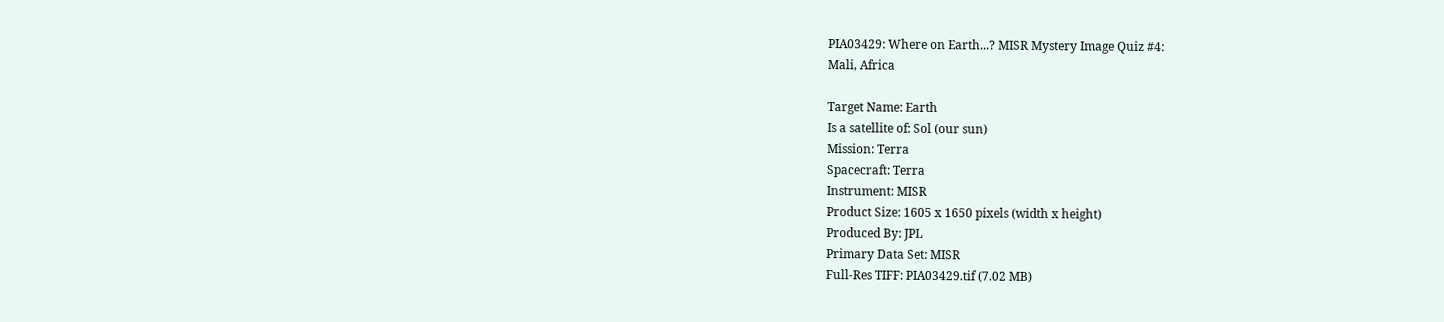PIA03429: Where on Earth...? MISR Mystery Image Quiz #4:
Mali, Africa

Target Name: Earth
Is a satellite of: Sol (our sun)
Mission: Terra
Spacecraft: Terra
Instrument: MISR
Product Size: 1605 x 1650 pixels (width x height)
Produced By: JPL
Primary Data Set: MISR
Full-Res TIFF: PIA03429.tif (7.02 MB)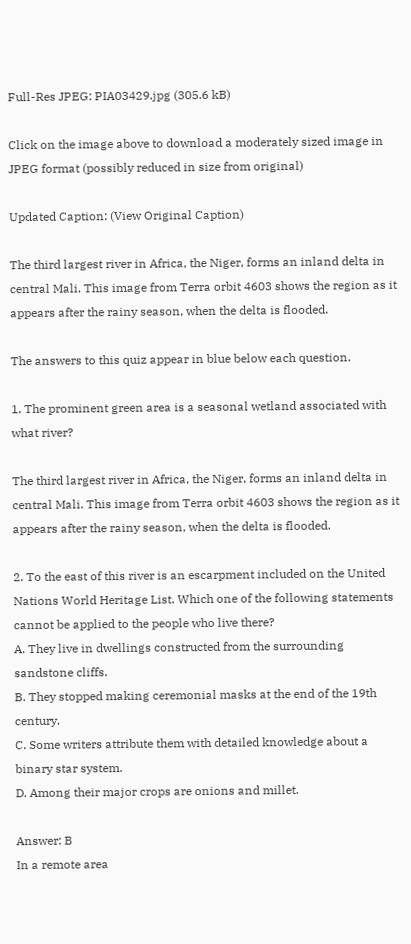Full-Res JPEG: PIA03429.jpg (305.6 kB)

Click on the image above to download a moderately sized image in JPEG format (possibly reduced in size from original)

Updated Caption: (View Original Caption)

The third largest river in Africa, the Niger, forms an inland delta in central Mali. This image from Terra orbit 4603 shows the region as it appears after the rainy season, when the delta is flooded.

The answers to this quiz appear in blue below each question.

1. The prominent green area is a seasonal wetland associated with what river?

The third largest river in Africa, the Niger, forms an inland delta in central Mali. This image from Terra orbit 4603 shows the region as it appears after the rainy season, when the delta is flooded.

2. To the east of this river is an escarpment included on the United Nations World Heritage List. Which one of the following statements cannot be applied to the people who live there?
A. They live in dwellings constructed from the surrounding sandstone cliffs.
B. They stopped making ceremonial masks at the end of the 19th century.
C. Some writers attribute them with detailed knowledge about a binary star system.
D. Among their major crops are onions and millet.

Answer: B
In a remote area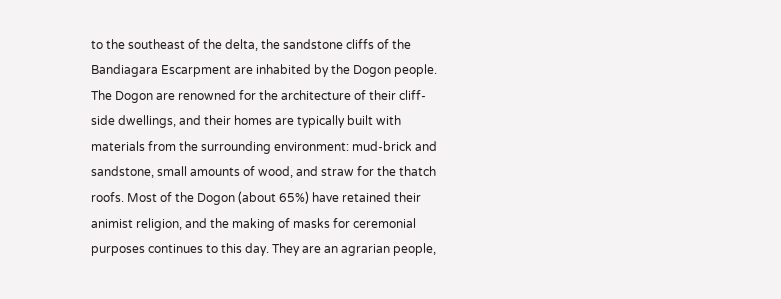to the southeast of the delta, the sandstone cliffs of the Bandiagara Escarpment are inhabited by the Dogon people. The Dogon are renowned for the architecture of their cliff-side dwellings, and their homes are typically built with materials from the surrounding environment: mud-brick and sandstone, small amounts of wood, and straw for the thatch roofs. Most of the Dogon (about 65%) have retained their animist religion, and the making of masks for ceremonial purposes continues to this day. They are an agrarian people,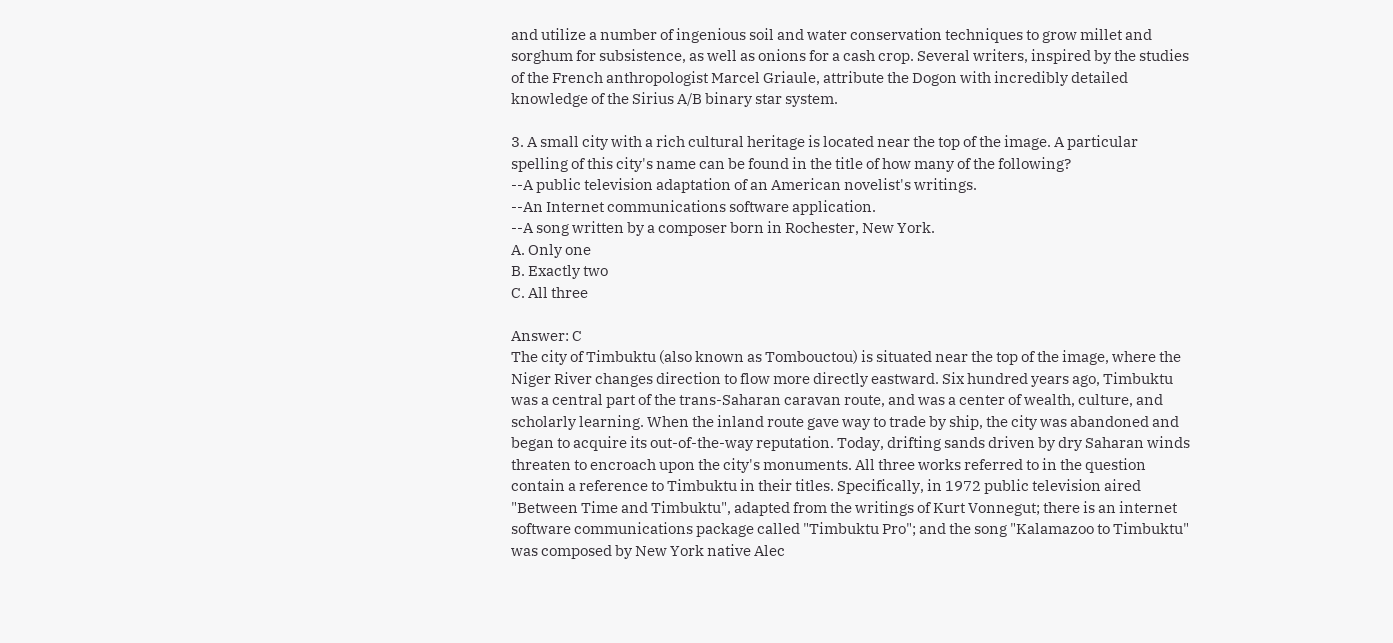and utilize a number of ingenious soil and water conservation techniques to grow millet and sorghum for subsistence, as well as onions for a cash crop. Several writers, inspired by the studies of the French anthropologist Marcel Griaule, attribute the Dogon with incredibly detailed knowledge of the Sirius A/B binary star system.

3. A small city with a rich cultural heritage is located near the top of the image. A particular spelling of this city's name can be found in the title of how many of the following?
--A public television adaptation of an American novelist's writings.
--An Internet communications software application.
--A song written by a composer born in Rochester, New York.
A. Only one
B. Exactly two
C. All three

Answer: C
The city of Timbuktu (also known as Tombouctou) is situated near the top of the image, where the Niger River changes direction to flow more directly eastward. Six hundred years ago, Timbuktu was a central part of the trans-Saharan caravan route, and was a center of wealth, culture, and scholarly learning. When the inland route gave way to trade by ship, the city was abandoned and began to acquire its out-of-the-way reputation. Today, drifting sands driven by dry Saharan winds threaten to encroach upon the city's monuments. All three works referred to in the question contain a reference to Timbuktu in their titles. Specifically, in 1972 public television aired "Between Time and Timbuktu", adapted from the writings of Kurt Vonnegut; there is an internet software communications package called "Timbuktu Pro"; and the song "Kalamazoo to Timbuktu" was composed by New York native Alec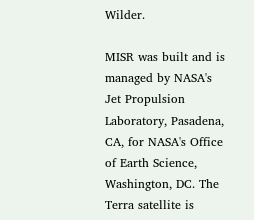Wilder.

MISR was built and is managed by NASA's Jet Propulsion Laboratory, Pasadena, CA, for NASA's Office of Earth Science, Washington, DC. The Terra satellite is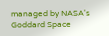managed by NASA's Goddard Space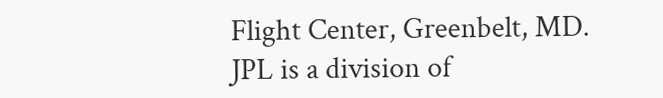Flight Center, Greenbelt, MD. JPL is a division of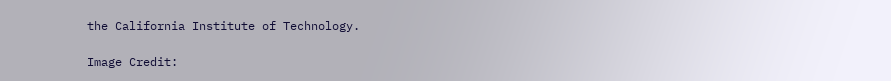the California Institute of Technology.

Image Credit: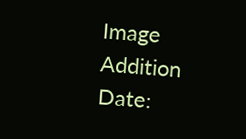Image Addition Date: